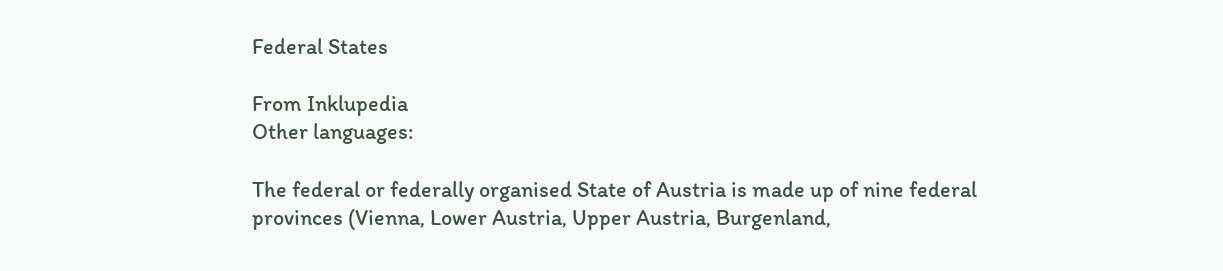Federal States

From Inklupedia
Other languages:

The federal or federally organised State of Austria is made up of nine federal provinces (Vienna, Lower Austria, Upper Austria, Burgenland,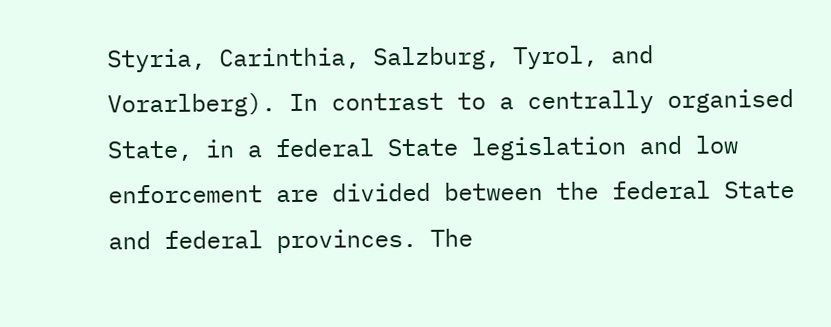Styria, Carinthia, Salzburg, Tyrol, and Vorarlberg). In contrast to a centrally organised State, in a federal State legislation and low enforcement are divided between the federal State and federal provinces. The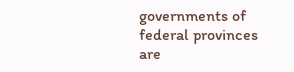governments of federal provinces are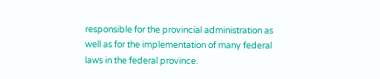responsible for the provincial administration as well as for the implementation of many federal laws in the federal province.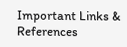Important Links & References